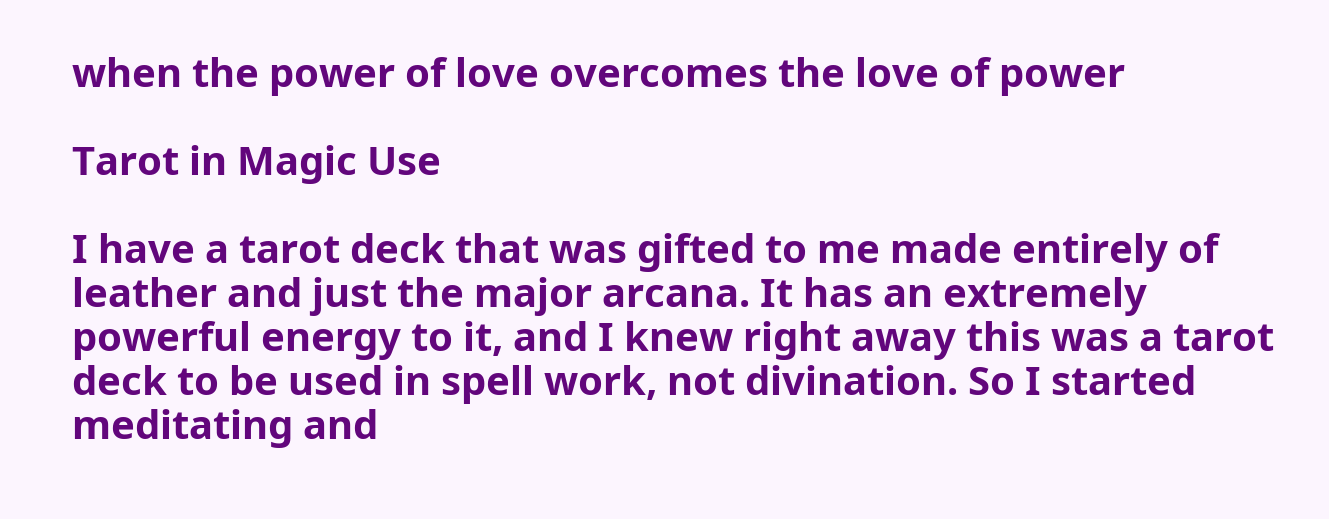when the power of love overcomes the love of power

Tarot in Magic Use

I have a tarot deck that was gifted to me made entirely of leather and just the major arcana. It has an extremely powerful energy to it, and I knew right away this was a tarot deck to be used in spell work, not divination. So I started meditating and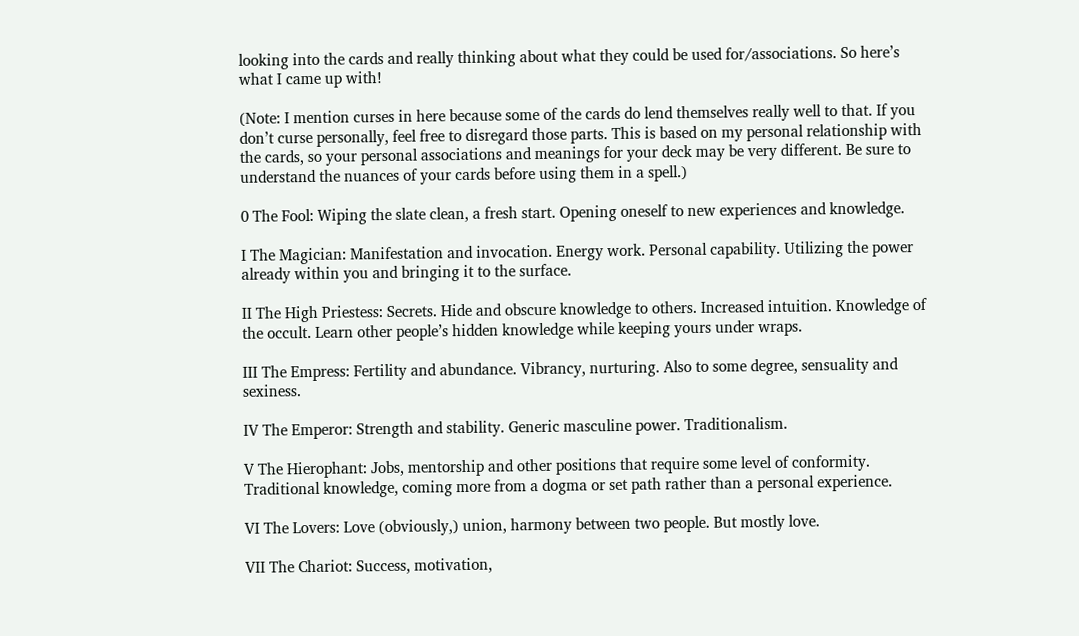looking into the cards and really thinking about what they could be used for/associations. So here’s what I came up with!

(Note: I mention curses in here because some of the cards do lend themselves really well to that. If you don’t curse personally, feel free to disregard those parts. This is based on my personal relationship with the cards, so your personal associations and meanings for your deck may be very different. Be sure to understand the nuances of your cards before using them in a spell.)

0 The Fool: Wiping the slate clean, a fresh start. Opening oneself to new experiences and knowledge.

I The Magician: Manifestation and invocation. Energy work. Personal capability. Utilizing the power already within you and bringing it to the surface.

II The High Priestess: Secrets. Hide and obscure knowledge to others. Increased intuition. Knowledge of the occult. Learn other people’s hidden knowledge while keeping yours under wraps.

III The Empress: Fertility and abundance. Vibrancy, nurturing. Also to some degree, sensuality and sexiness.

IV The Emperor: Strength and stability. Generic masculine power. Traditionalism.

V The Hierophant: Jobs, mentorship and other positions that require some level of conformity. Traditional knowledge, coming more from a dogma or set path rather than a personal experience.

VI The Lovers: Love (obviously,) union, harmony between two people. But mostly love.

VII The Chariot: Success, motivation,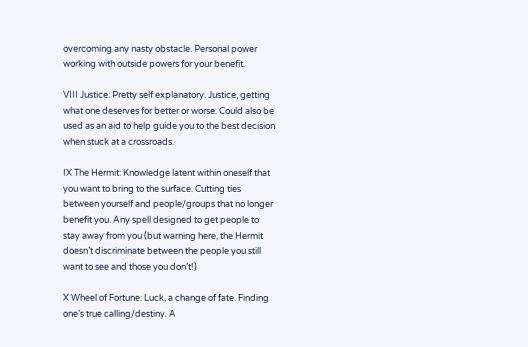overcoming any nasty obstacle. Personal power working with outside powers for your benefit.

VIII Justice: Pretty self explanatory. Justice, getting what one deserves for better or worse. Could also be used as an aid to help guide you to the best decision when stuck at a crossroads.

IX The Hermit: Knowledge latent within oneself that you want to bring to the surface. Cutting ties between yourself and people/groups that no longer benefit you. Any spell designed to get people to stay away from you (but warning here, the Hermit doesn’t discriminate between the people you still want to see and those you don’t!)

X Wheel of Fortune: Luck, a change of fate. Finding one’s true calling/destiny. A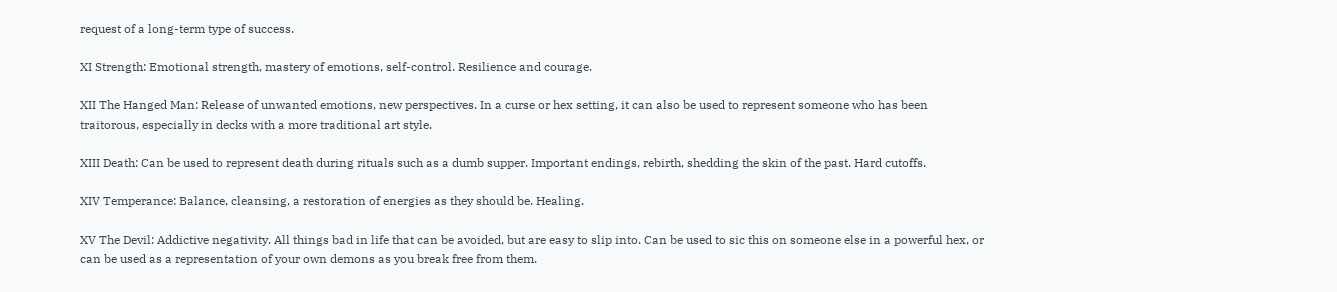request of a long-term type of success.

XI Strength: Emotional strength, mastery of emotions, self-control. Resilience and courage.

XII The Hanged Man: Release of unwanted emotions, new perspectives. In a curse or hex setting, it can also be used to represent someone who has been traitorous, especially in decks with a more traditional art style.

XIII Death: Can be used to represent death during rituals such as a dumb supper. Important endings, rebirth, shedding the skin of the past. Hard cutoffs.

XIV Temperance: Balance, cleansing, a restoration of energies as they should be. Healing.

XV The Devil: Addictive negativity. All things bad in life that can be avoided, but are easy to slip into. Can be used to sic this on someone else in a powerful hex, or can be used as a representation of your own demons as you break free from them.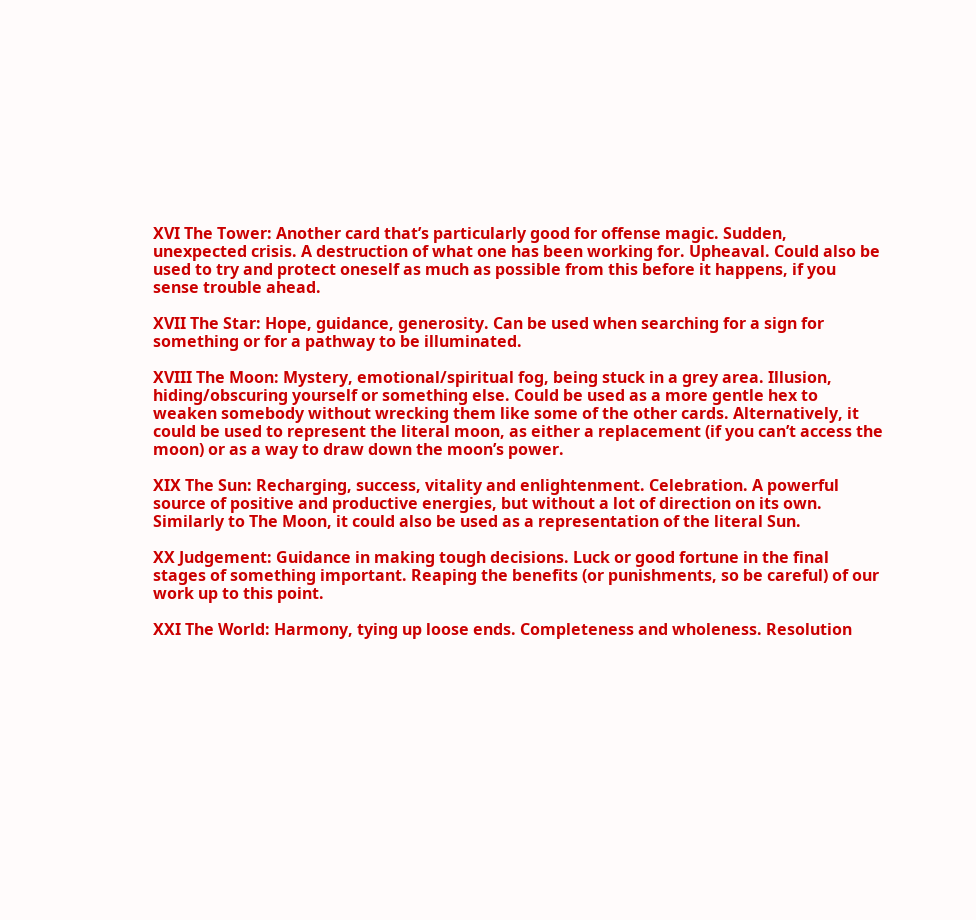XVI The Tower: Another card that’s particularly good for offense magic. Sudden, unexpected crisis. A destruction of what one has been working for. Upheaval. Could also be used to try and protect oneself as much as possible from this before it happens, if you sense trouble ahead.

XVII The Star: Hope, guidance, generosity. Can be used when searching for a sign for something or for a pathway to be illuminated.

XVIII The Moon: Mystery, emotional/spiritual fog, being stuck in a grey area. Illusion, hiding/obscuring yourself or something else. Could be used as a more gentle hex to weaken somebody without wrecking them like some of the other cards. Alternatively, it could be used to represent the literal moon, as either a replacement (if you can’t access the moon) or as a way to draw down the moon’s power.

XIX The Sun: Recharging, success, vitality and enlightenment. Celebration. A powerful source of positive and productive energies, but without a lot of direction on its own. Similarly to The Moon, it could also be used as a representation of the literal Sun.

XX Judgement: Guidance in making tough decisions. Luck or good fortune in the final stages of something important. Reaping the benefits (or punishments, so be careful) of our work up to this point.

XXI The World: Harmony, tying up loose ends. Completeness and wholeness. Resolution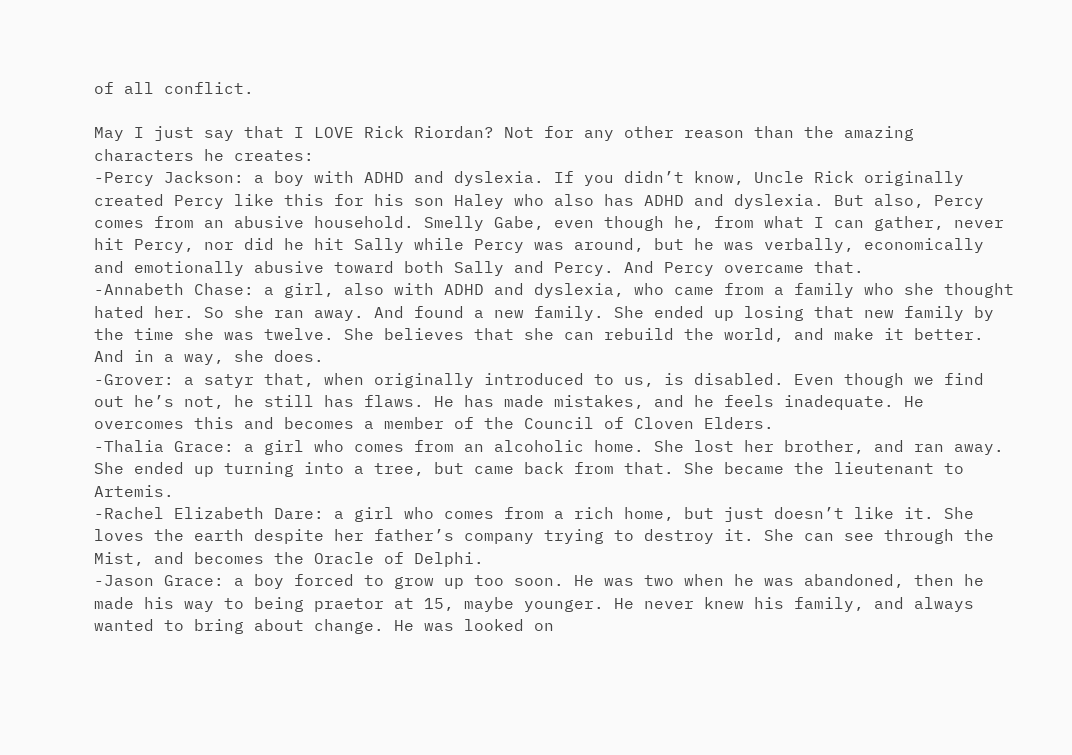of all conflict.

May I just say that I LOVE Rick Riordan? Not for any other reason than the amazing characters he creates:
-Percy Jackson: a boy with ADHD and dyslexia. If you didn’t know, Uncle Rick originally created Percy like this for his son Haley who also has ADHD and dyslexia. But also, Percy comes from an abusive household. Smelly Gabe, even though he, from what I can gather, never hit Percy, nor did he hit Sally while Percy was around, but he was verbally, economically and emotionally abusive toward both Sally and Percy. And Percy overcame that.
-Annabeth Chase: a girl, also with ADHD and dyslexia, who came from a family who she thought hated her. So she ran away. And found a new family. She ended up losing that new family by the time she was twelve. She believes that she can rebuild the world, and make it better. And in a way, she does.
-Grover: a satyr that, when originally introduced to us, is disabled. Even though we find out he’s not, he still has flaws. He has made mistakes, and he feels inadequate. He overcomes this and becomes a member of the Council of Cloven Elders.
-Thalia Grace: a girl who comes from an alcoholic home. She lost her brother, and ran away. She ended up turning into a tree, but came back from that. She became the lieutenant to Artemis.
-Rachel Elizabeth Dare: a girl who comes from a rich home, but just doesn’t like it. She loves the earth despite her father’s company trying to destroy it. She can see through the Mist, and becomes the Oracle of Delphi.
-Jason Grace: a boy forced to grow up too soon. He was two when he was abandoned, then he made his way to being praetor at 15, maybe younger. He never knew his family, and always wanted to bring about change. He was looked on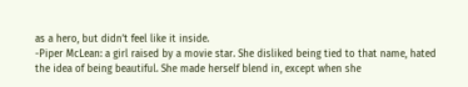as a hero, but didn’t feel like it inside.
-Piper McLean: a girl raised by a movie star. She disliked being tied to that name, hated the idea of being beautiful. She made herself blend in, except when she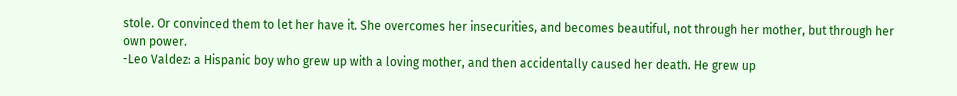stole. Or convinced them to let her have it. She overcomes her insecurities, and becomes beautiful, not through her mother, but through her own power.
-Leo Valdez: a Hispanic boy who grew up with a loving mother, and then accidentally caused her death. He grew up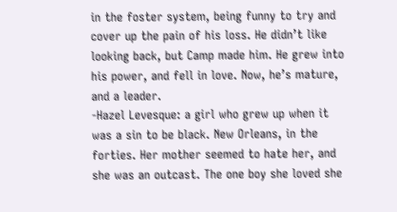in the foster system, being funny to try and cover up the pain of his loss. He didn’t like looking back, but Camp made him. He grew into his power, and fell in love. Now, he’s mature, and a leader.
-Hazel Levesque: a girl who grew up when it was a sin to be black. New Orleans, in the forties. Her mother seemed to hate her, and she was an outcast. The one boy she loved she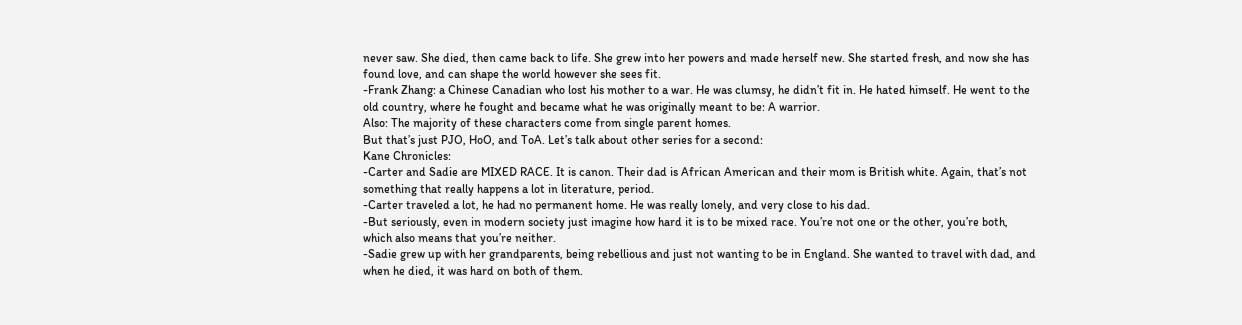never saw. She died, then came back to life. She grew into her powers and made herself new. She started fresh, and now she has found love, and can shape the world however she sees fit.
-Frank Zhang: a Chinese Canadian who lost his mother to a war. He was clumsy, he didn’t fit in. He hated himself. He went to the old country, where he fought and became what he was originally meant to be: A warrior.
Also: The majority of these characters come from single parent homes.
But that’s just PJO, HoO, and ToA. Let’s talk about other series for a second:
Kane Chronicles:
-Carter and Sadie are MIXED RACE. It is canon. Their dad is African American and their mom is British white. Again, that’s not something that really happens a lot in literature, period.
-Carter traveled a lot, he had no permanent home. He was really lonely, and very close to his dad.
-But seriously, even in modern society just imagine how hard it is to be mixed race. You’re not one or the other, you’re both, which also means that you’re neither.
-Sadie grew up with her grandparents, being rebellious and just not wanting to be in England. She wanted to travel with dad, and when he died, it was hard on both of them.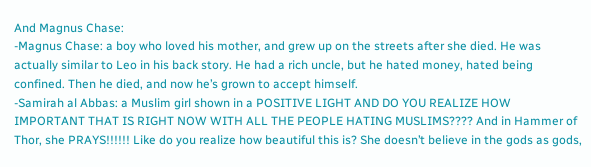And Magnus Chase:
-Magnus Chase: a boy who loved his mother, and grew up on the streets after she died. He was actually similar to Leo in his back story. He had a rich uncle, but he hated money, hated being confined. Then he died, and now he’s grown to accept himself.
-Samirah al Abbas: a Muslim girl shown in a POSITIVE LIGHT AND DO YOU REALIZE HOW IMPORTANT THAT IS RIGHT NOW WITH ALL THE PEOPLE HATING MUSLIMS???? And in Hammer of Thor, she PRAYS!!!!!! Like do you realize how beautiful this is? She doesn’t believe in the gods as gods,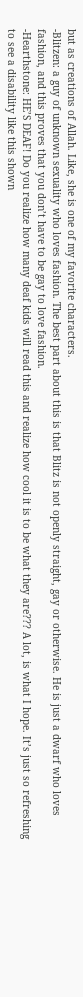but as creations of Allah. Like, she is one of my favorite characters.
-Blitzen: a guy of unknown sexuality who loves fashion. The best part about this is that Blitz is not openly straight, gay or otherwise. He is just a dwarf who loves fashion, and this proves that you don’t have to be gay to love fashion.
-Hearthstone: HE’S DEAF! Do you realize how many deaf kids will read this and realize how cool it is to be what they are??? A lot, is what I hope. It’s just so refreshing to see a disability like this shown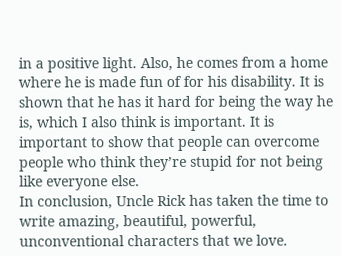in a positive light. Also, he comes from a home where he is made fun of for his disability. It is shown that he has it hard for being the way he is, which I also think is important. It is important to show that people can overcome people who think they’re stupid for not being like everyone else.
In conclusion, Uncle Rick has taken the time to write amazing, beautiful, powerful, unconventional characters that we love.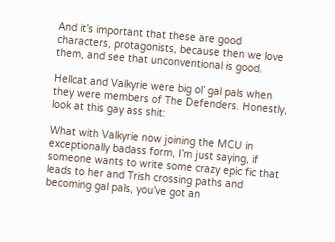And it’s important that these are good characters, protagonists, because then we love them, and see that unconventional is good.

Hellcat and Valkyrie were big ol’ gal pals when they were members of The Defenders. Honestly, look at this gay ass shit:

What with Valkyrie now joining the MCU in exceptionally badass form, I’m just saying, if someone wants to write some crazy epic fic that leads to her and Trish crossing paths and becoming gal pals, you’ve got an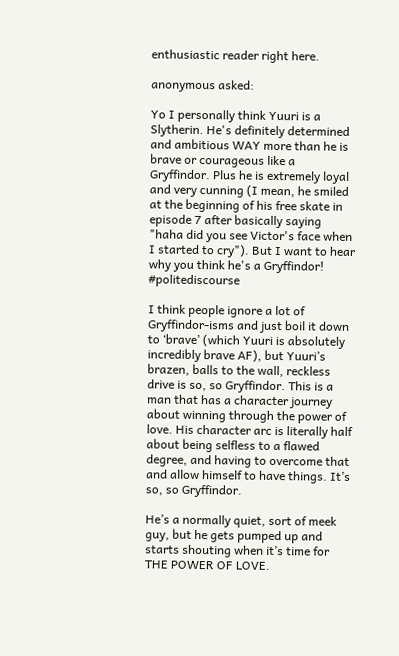enthusiastic reader right here.

anonymous asked:

Yo I personally think Yuuri is a Slytherin. He's definitely determined and ambitious WAY more than he is brave or courageous like a Gryffindor. Plus he is extremely loyal and very cunning (I mean, he smiled at the beginning of his free skate in episode 7 after basically saying "haha did you see Victor's face when I started to cry"). But I want to hear why you think he's a Gryffindor! #politediscourse

I think people ignore a lot of Gryffindor-isms and just boil it down to ‘brave’ (which Yuuri is absolutely incredibly brave AF), but Yuuri’s brazen, balls to the wall, reckless drive is so, so Gryffindor. This is a man that has a character journey about winning through the power of love. His character arc is literally half about being selfless to a flawed degree, and having to overcome that and allow himself to have things. It’s so, so Gryffindor.

He’s a normally quiet, sort of meek guy, but he gets pumped up and starts shouting when it’s time for THE POWER OF LOVE.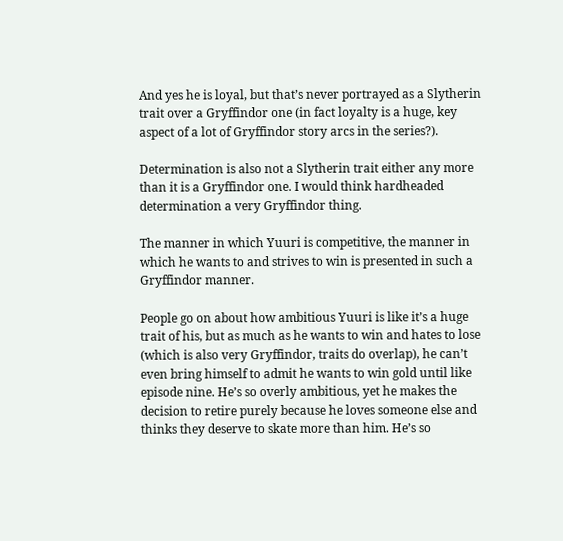And yes he is loyal, but that’s never portrayed as a Slytherin trait over a Gryffindor one (in fact loyalty is a huge, key aspect of a lot of Gryffindor story arcs in the series?).

Determination is also not a Slytherin trait either any more than it is a Gryffindor one. I would think hardheaded determination a very Gryffindor thing.

The manner in which Yuuri is competitive, the manner in which he wants to and strives to win is presented in such a Gryffindor manner.

People go on about how ambitious Yuuri is like it’s a huge trait of his, but as much as he wants to win and hates to lose (which is also very Gryffindor, traits do overlap), he can’t even bring himself to admit he wants to win gold until like episode nine. He’s so overly ambitious, yet he makes the decision to retire purely because he loves someone else and thinks they deserve to skate more than him. He’s so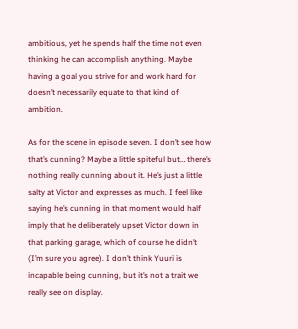ambitious, yet he spends half the time not even thinking he can accomplish anything. Maybe having a goal you strive for and work hard for doesn’t necessarily equate to that kind of ambition.

As for the scene in episode seven. I don’t see how that’s cunning? Maybe a little spiteful but… there’s nothing really cunning about it. He’s just a little salty at Victor and expresses as much. I feel like saying he’s cunning in that moment would half imply that he deliberately upset Victor down in that parking garage, which of course he didn’t (I’m sure you agree). I don’t think Yuuri is incapable being cunning, but it’s not a trait we really see on display.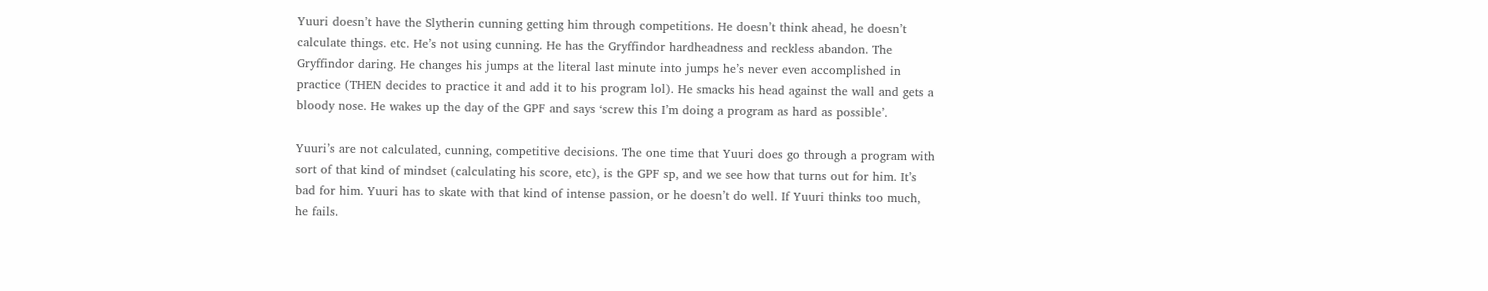Yuuri doesn’t have the Slytherin cunning getting him through competitions. He doesn’t think ahead, he doesn’t calculate things. etc. He’s not using cunning. He has the Gryffindor hardheadness and reckless abandon. The Gryffindor daring. He changes his jumps at the literal last minute into jumps he’s never even accomplished in practice (THEN decides to practice it and add it to his program lol). He smacks his head against the wall and gets a bloody nose. He wakes up the day of the GPF and says ‘screw this I’m doing a program as hard as possible’.

Yuuri’s are not calculated, cunning, competitive decisions. The one time that Yuuri does go through a program with sort of that kind of mindset (calculating his score, etc), is the GPF sp, and we see how that turns out for him. It’s bad for him. Yuuri has to skate with that kind of intense passion, or he doesn’t do well. If Yuuri thinks too much, he fails.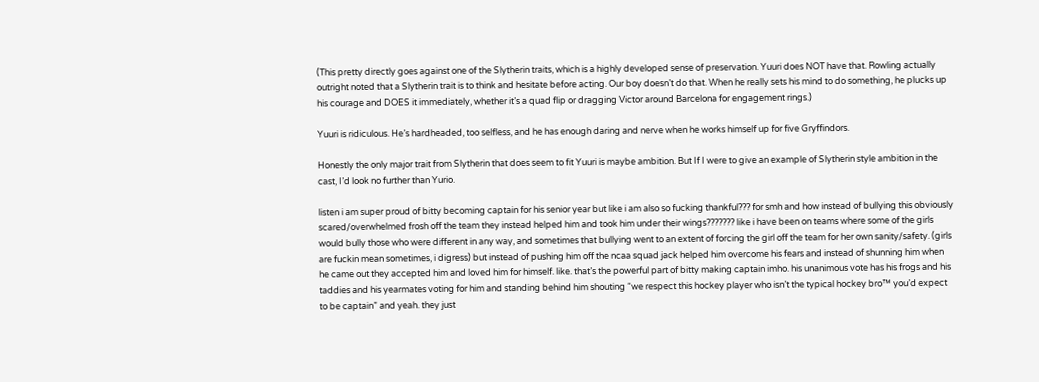(This pretty directly goes against one of the Slytherin traits, which is a highly developed sense of preservation. Yuuri does NOT have that. Rowling actually outright noted that a Slytherin trait is to think and hesitate before acting. Our boy doesn’t do that. When he really sets his mind to do something, he plucks up his courage and DOES it immediately, whether it’s a quad flip or dragging Victor around Barcelona for engagement rings.)

Yuuri is ridiculous. He’s hardheaded, too selfless, and he has enough daring and nerve when he works himself up for five Gryffindors.

Honestly the only major trait from Slytherin that does seem to fit Yuuri is maybe ambition. But If I were to give an example of Slytherin style ambition in the cast, I’d look no further than Yurio.

listen i am super proud of bitty becoming captain for his senior year but like i am also so fucking thankful??? for smh and how instead of bullying this obviously scared/overwhelmed frosh off the team they instead helped him and took him under their wings??????? like i have been on teams where some of the girls would bully those who were different in any way, and sometimes that bullying went to an extent of forcing the girl off the team for her own sanity/safety. (girls are fuckin mean sometimes, i digress) but instead of pushing him off the ncaa squad jack helped him overcome his fears and instead of shunning him when he came out they accepted him and loved him for himself. like. that’s the powerful part of bitty making captain imho. his unanimous vote has his frogs and his taddies and his yearmates voting for him and standing behind him shouting “we respect this hockey player who isn’t the typical hockey bro™ you’d expect to be captain” and yeah. they just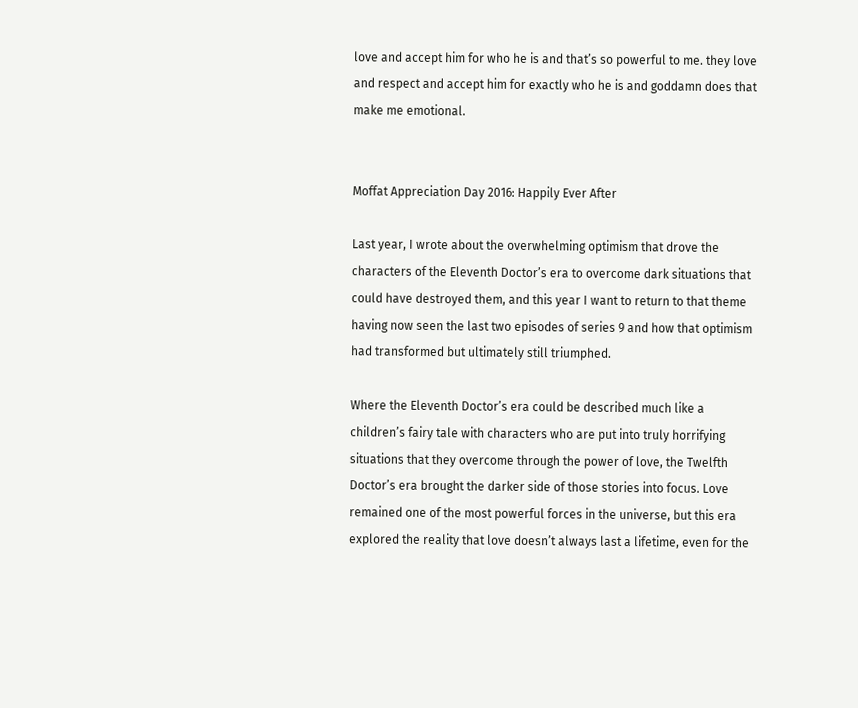love and accept him for who he is and that’s so powerful to me. they love and respect and accept him for exactly who he is and goddamn does that make me emotional.


Moffat Appreciation Day 2016: Happily Ever After

Last year, I wrote about the overwhelming optimism that drove the characters of the Eleventh Doctor’s era to overcome dark situations that could have destroyed them, and this year I want to return to that theme having now seen the last two episodes of series 9 and how that optimism had transformed but ultimately still triumphed.

Where the Eleventh Doctor’s era could be described much like a children’s fairy tale with characters who are put into truly horrifying situations that they overcome through the power of love, the Twelfth Doctor’s era brought the darker side of those stories into focus. Love remained one of the most powerful forces in the universe, but this era explored the reality that love doesn’t always last a lifetime, even for the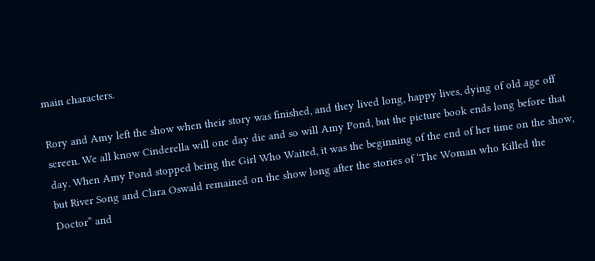main characters.

Rory and Amy left the show when their story was finished, and they lived long, happy lives, dying of old age off screen. We all know Cinderella will one day die and so will Amy Pond, but the picture book ends long before that day. When Amy Pond stopped being the Girl Who Waited, it was the beginning of the end of her time on the show, but River Song and Clara Oswald remained on the show long after the stories of ‘The Woman who Killed the Doctor” and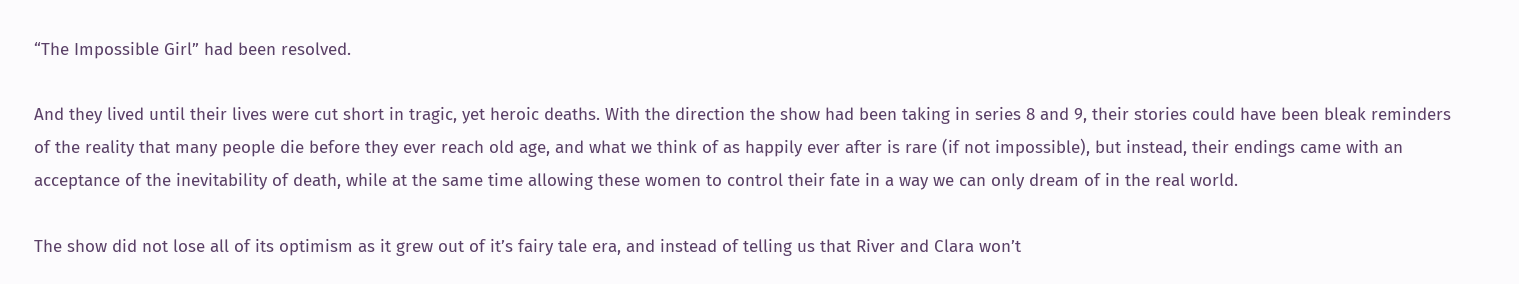“The Impossible Girl” had been resolved.

And they lived until their lives were cut short in tragic, yet heroic deaths. With the direction the show had been taking in series 8 and 9, their stories could have been bleak reminders of the reality that many people die before they ever reach old age, and what we think of as happily ever after is rare (if not impossible), but instead, their endings came with an acceptance of the inevitability of death, while at the same time allowing these women to control their fate in a way we can only dream of in the real world.

The show did not lose all of its optimism as it grew out of it’s fairy tale era, and instead of telling us that River and Clara won’t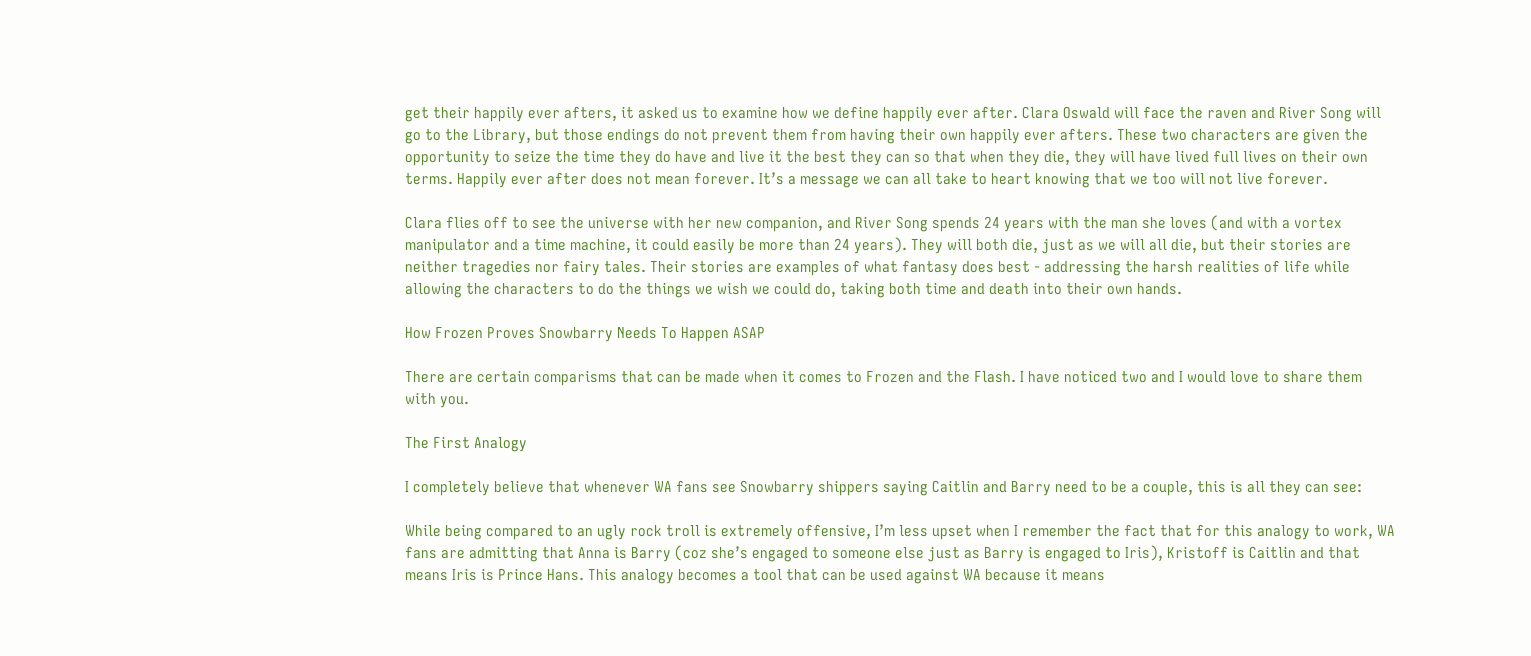get their happily ever afters, it asked us to examine how we define happily ever after. Clara Oswald will face the raven and River Song will go to the Library, but those endings do not prevent them from having their own happily ever afters. These two characters are given the opportunity to seize the time they do have and live it the best they can so that when they die, they will have lived full lives on their own terms. Happily ever after does not mean forever. It’s a message we can all take to heart knowing that we too will not live forever.

Clara flies off to see the universe with her new companion, and River Song spends 24 years with the man she loves (and with a vortex manipulator and a time machine, it could easily be more than 24 years). They will both die, just as we will all die, but their stories are neither tragedies nor fairy tales. Their stories are examples of what fantasy does best - addressing the harsh realities of life while allowing the characters to do the things we wish we could do, taking both time and death into their own hands.

How Frozen Proves Snowbarry Needs To Happen ASAP

There are certain comparisms that can be made when it comes to Frozen and the Flash. I have noticed two and I would love to share them with you.

The First Analogy

I completely believe that whenever WA fans see Snowbarry shippers saying Caitlin and Barry need to be a couple, this is all they can see:

While being compared to an ugly rock troll is extremely offensive, I’m less upset when I remember the fact that for this analogy to work, WA fans are admitting that Anna is Barry (coz she’s engaged to someone else just as Barry is engaged to Iris), Kristoff is Caitlin and that means Iris is Prince Hans. This analogy becomes a tool that can be used against WA because it means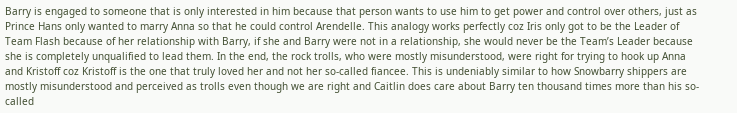Barry is engaged to someone that is only interested in him because that person wants to use him to get power and control over others, just as Prince Hans only wanted to marry Anna so that he could control Arendelle. This analogy works perfectly coz Iris only got to be the Leader of Team Flash because of her relationship with Barry, if she and Barry were not in a relationship, she would never be the Team’s Leader because she is completely unqualified to lead them. In the end, the rock trolls, who were mostly misunderstood, were right for trying to hook up Anna and Kristoff coz Kristoff is the one that truly loved her and not her so-called fiancee. This is undeniably similar to how Snowbarry shippers are mostly misunderstood and perceived as trolls even though we are right and Caitlin does care about Barry ten thousand times more than his so-called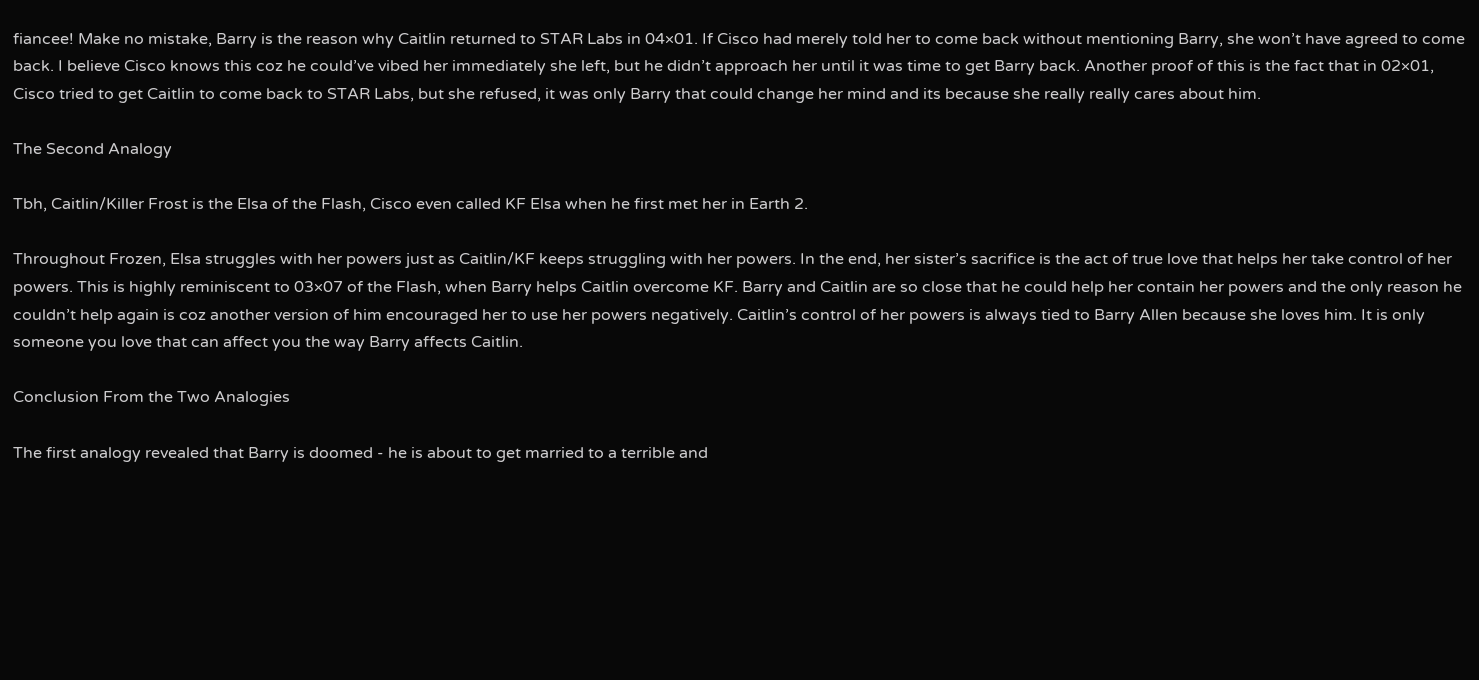fiancee! Make no mistake, Barry is the reason why Caitlin returned to STAR Labs in 04×01. If Cisco had merely told her to come back without mentioning Barry, she won’t have agreed to come back. I believe Cisco knows this coz he could’ve vibed her immediately she left, but he didn’t approach her until it was time to get Barry back. Another proof of this is the fact that in 02×01, Cisco tried to get Caitlin to come back to STAR Labs, but she refused, it was only Barry that could change her mind and its because she really really cares about him.

The Second Analogy

Tbh, Caitlin/Killer Frost is the Elsa of the Flash, Cisco even called KF Elsa when he first met her in Earth 2.

Throughout Frozen, Elsa struggles with her powers just as Caitlin/KF keeps struggling with her powers. In the end, her sister’s sacrifice is the act of true love that helps her take control of her powers. This is highly reminiscent to 03×07 of the Flash, when Barry helps Caitlin overcome KF. Barry and Caitlin are so close that he could help her contain her powers and the only reason he couldn’t help again is coz another version of him encouraged her to use her powers negatively. Caitlin’s control of her powers is always tied to Barry Allen because she loves him. It is only someone you love that can affect you the way Barry affects Caitlin.

Conclusion From the Two Analogies

The first analogy revealed that Barry is doomed - he is about to get married to a terrible and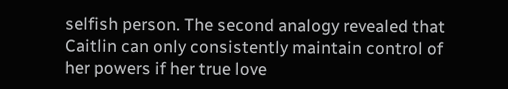selfish person. The second analogy revealed that Caitlin can only consistently maintain control of her powers if her true love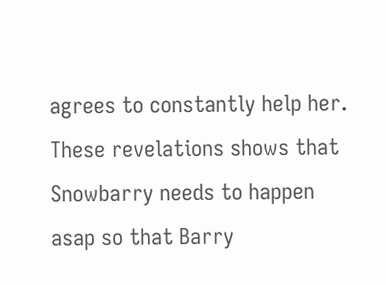agrees to constantly help her. These revelations shows that Snowbarry needs to happen asap so that Barry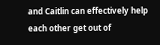and Caitlin can effectively help each other get out of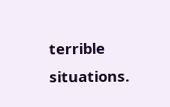terrible situations.